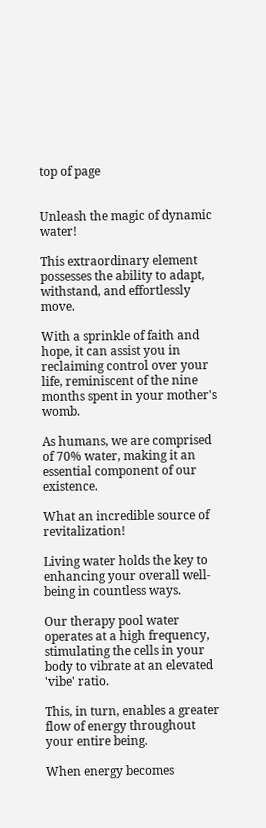top of page


Unleash the magic of dynamic water!

This extraordinary element possesses the ability to adapt, withstand, and effortlessly move.

With a sprinkle of faith and hope, it can assist you in reclaiming control over your life, reminiscent of the nine months spent in your mother's womb.

As humans, we are comprised of 70% water, making it an essential component of our existence.

What an incredible source of revitalization!

Living water holds the key to enhancing your overall well-being in countless ways.

Our therapy pool water operates at a high frequency, stimulating the cells in your body to vibrate at an elevated 'vibe' ratio.

This, in turn, enables a greater flow of energy throughout your entire being.

When energy becomes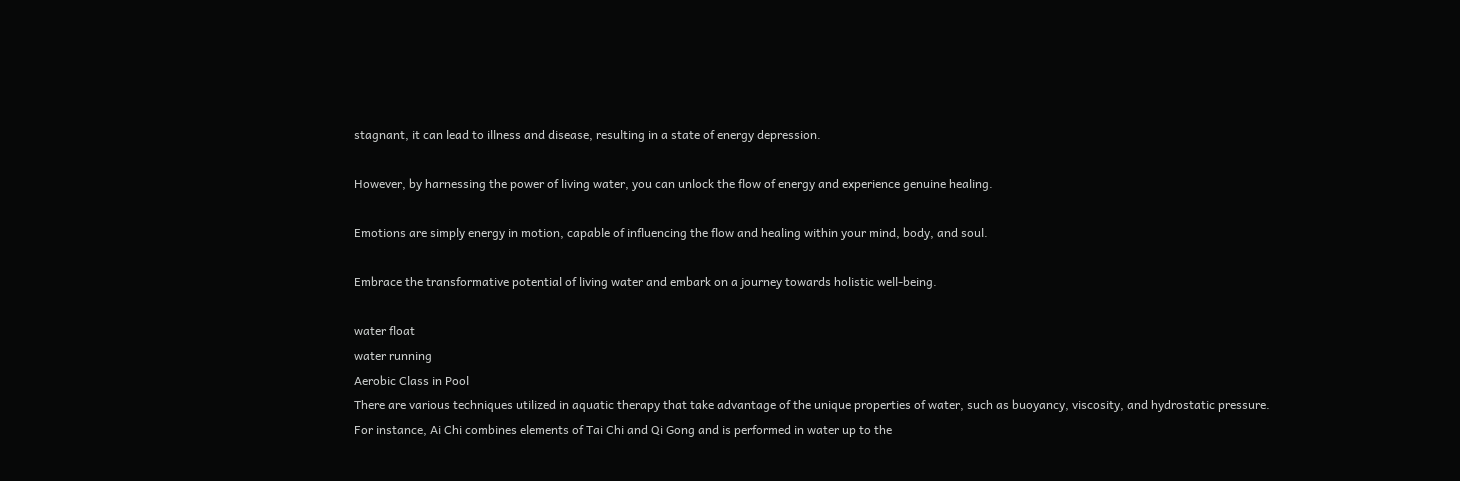stagnant, it can lead to illness and disease, resulting in a state of energy depression.

However, by harnessing the power of living water, you can unlock the flow of energy and experience genuine healing.

Emotions are simply energy in motion, capable of influencing the flow and healing within your mind, body, and soul.

Embrace the transformative potential of living water and embark on a journey towards holistic well-being.

water float
water running
Aerobic Class in Pool
There are various techniques utilized in aquatic therapy that take advantage of the unique properties of water, such as buoyancy, viscosity, and hydrostatic pressure.
For instance, Ai Chi combines elements of Tai Chi and Qi Gong and is performed in water up to the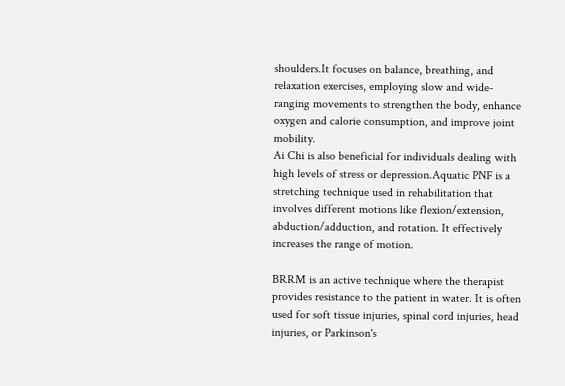shoulders.It focuses on balance, breathing, and relaxation exercises, employing slow and wide-ranging movements to strengthen the body, enhance oxygen and calorie consumption, and improve joint mobility.
Ai Chi is also beneficial for individuals dealing with high levels of stress or depression.Aquatic PNF is a stretching technique used in rehabilitation that involves different motions like flexion/extension, abduction/adduction, and rotation. It effectively increases the range of motion.

BRRM is an active technique where the therapist provides resistance to the patient in water. It is often used for soft tissue injuries, spinal cord injuries, head injuries, or Parkinson's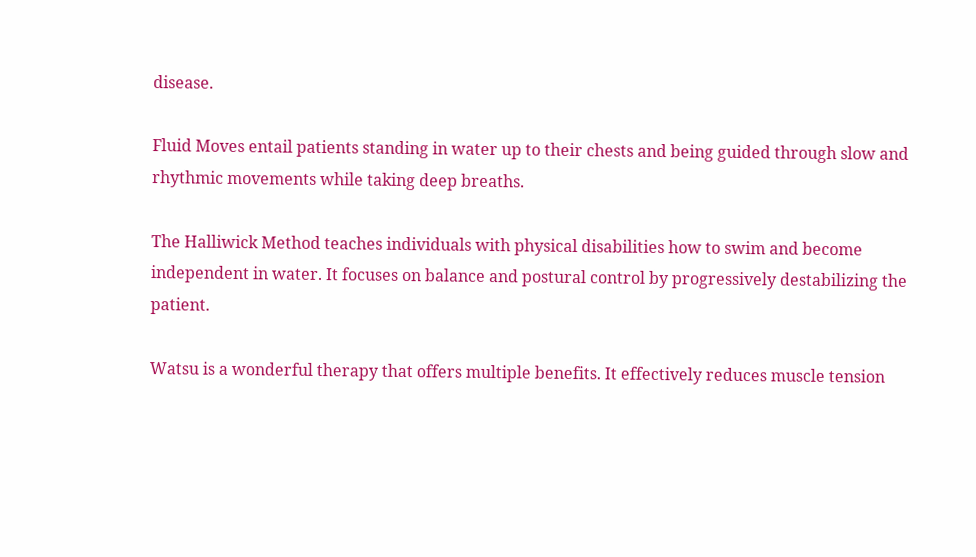disease.

Fluid Moves entail patients standing in water up to their chests and being guided through slow and rhythmic movements while taking deep breaths.

The Halliwick Method teaches individuals with physical disabilities how to swim and become independent in water. It focuses on balance and postural control by progressively destabilizing the patient.

Watsu is a wonderful therapy that offers multiple benefits. It effectively reduces muscle tension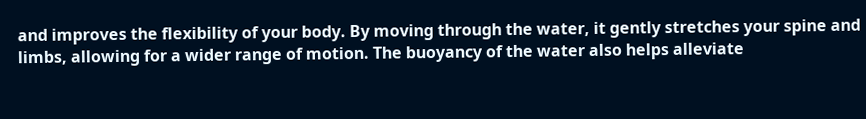and improves the flexibility of your body. By moving through the water, it gently stretches your spine and limbs, allowing for a wider range of motion. The buoyancy of the water also helps alleviate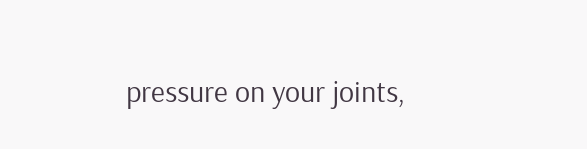pressure on your joints,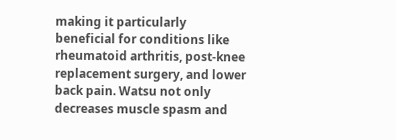making it particularly beneficial for conditions like rheumatoid arthritis, post-knee replacement surgery, and lower back pain. Watsu not only decreases muscle spasm and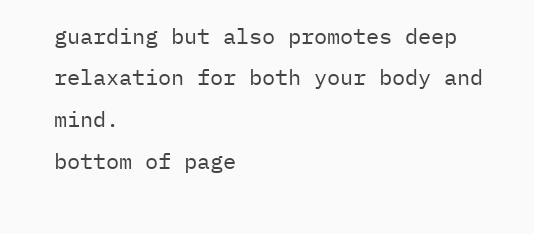guarding but also promotes deep relaxation for both your body and mind.
bottom of page